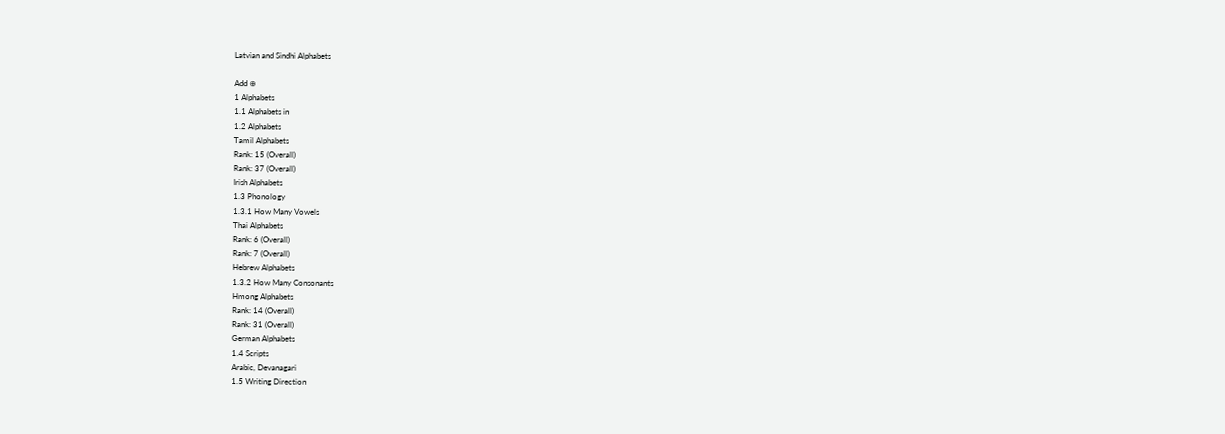Latvian and Sindhi Alphabets

Add ⊕
1 Alphabets
1.1 Alphabets in
1.2 Alphabets
Tamil Alphabets
Rank: 15 (Overall)
Rank: 37 (Overall)
Irish Alphabets
1.3 Phonology
1.3.1 How Many Vowels
Thai Alphabets
Rank: 6 (Overall)
Rank: 7 (Overall)
Hebrew Alphabets
1.3.2 How Many Consonants
Hmong Alphabets
Rank: 14 (Overall)
Rank: 31 (Overall)
German Alphabets
1.4 Scripts
Arabic, Devanagari
1.5 Writing Direction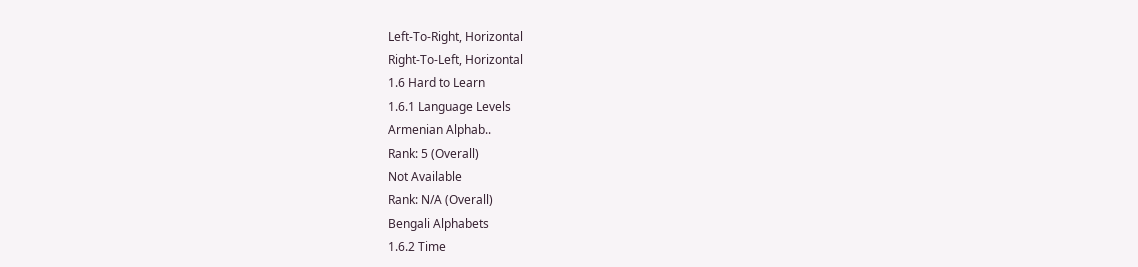Left-To-Right, Horizontal
Right-To-Left, Horizontal
1.6 Hard to Learn
1.6.1 Language Levels
Armenian Alphab..
Rank: 5 (Overall)
Not Available
Rank: N/A (Overall)
Bengali Alphabets
1.6.2 Time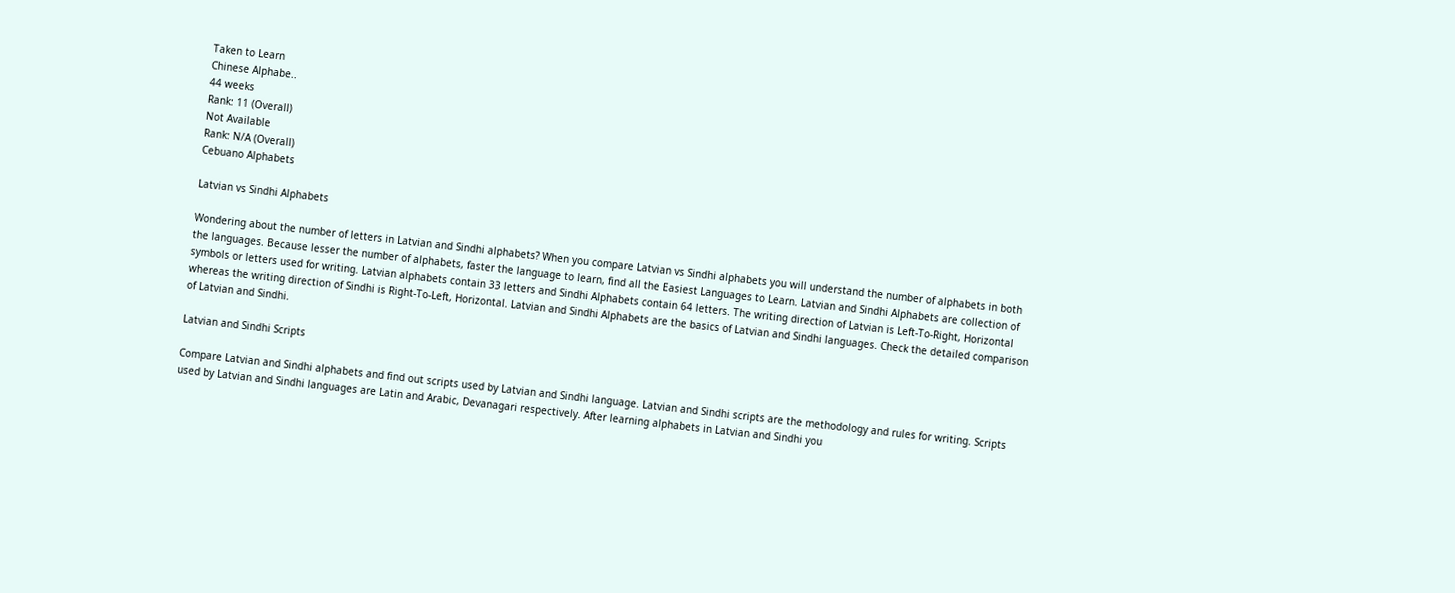Taken to Learn
Chinese Alphabe..
44 weeks
Rank: 11 (Overall)
Not Available
Rank: N/A (Overall)
Cebuano Alphabets

Latvian vs Sindhi Alphabets

Wondering about the number of letters in Latvian and Sindhi alphabets? When you compare Latvian vs Sindhi alphabets you will understand the number of alphabets in both the languages. Because lesser the number of alphabets, faster the language to learn, find all the Easiest Languages to Learn. Latvian and Sindhi Alphabets are collection of symbols or letters used for writing. Latvian alphabets contain 33 letters and Sindhi Alphabets contain 64 letters. The writing direction of Latvian is Left-To-Right, Horizontal whereas the writing direction of Sindhi is Right-To-Left, Horizontal. Latvian and Sindhi Alphabets are the basics of Latvian and Sindhi languages. Check the detailed comparison of Latvian and Sindhi.

Latvian and Sindhi Scripts

Compare Latvian and Sindhi alphabets and find out scripts used by Latvian and Sindhi language. Latvian and Sindhi scripts are the methodology and rules for writing. Scripts used by Latvian and Sindhi languages are Latin and Arabic, Devanagari respectively. After learning alphabets in Latvian and Sindhi you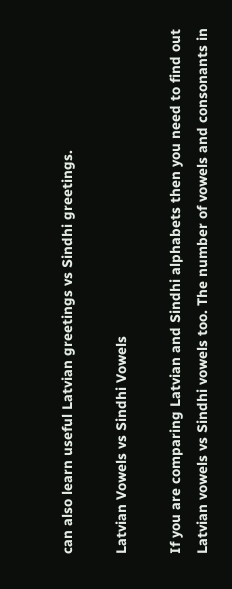can also learn useful Latvian greetings vs Sindhi greetings.

Latvian Vowels vs Sindhi Vowels

If you are comparing Latvian and Sindhi alphabets then you need to find out Latvian vowels vs Sindhi vowels too. The number of vowels and consonants in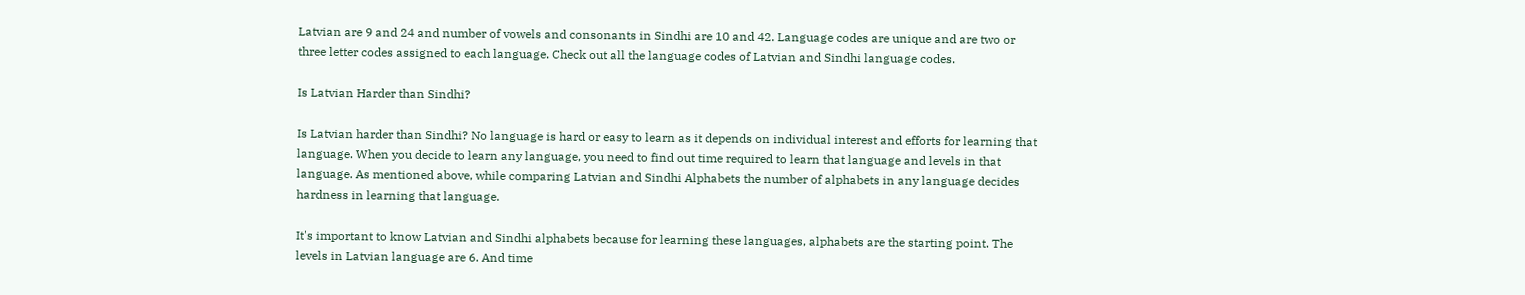Latvian are 9 and 24 and number of vowels and consonants in Sindhi are 10 and 42. Language codes are unique and are two or three letter codes assigned to each language. Check out all the language codes of Latvian and Sindhi language codes.

Is Latvian Harder than Sindhi?

Is Latvian harder than Sindhi? No language is hard or easy to learn as it depends on individual interest and efforts for learning that language. When you decide to learn any language, you need to find out time required to learn that language and levels in that language. As mentioned above, while comparing Latvian and Sindhi Alphabets the number of alphabets in any language decides hardness in learning that language.

It's important to know Latvian and Sindhi alphabets because for learning these languages, alphabets are the starting point. The levels in Latvian language are 6. And time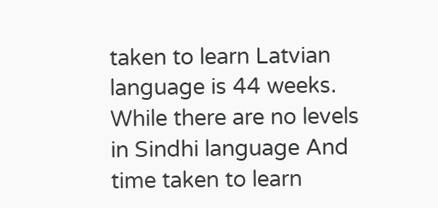taken to learn Latvian language is 44 weeks. While there are no levels in Sindhi language And time taken to learn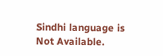Sindhi language is Not Available.